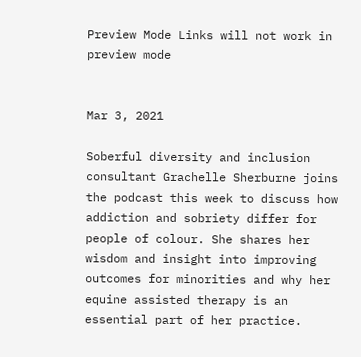Preview Mode Links will not work in preview mode


Mar 3, 2021

Soberful diversity and inclusion consultant Grachelle Sherburne joins the podcast this week to discuss how addiction and sobriety differ for people of colour. She shares her wisdom and insight into improving outcomes for minorities and why her equine assisted therapy is an essential part of her practice.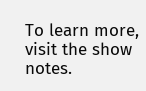To learn more, visit the show notes.